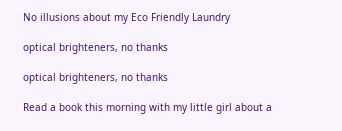No illusions about my Eco Friendly Laundry

optical brighteners, no thanks

optical brighteners, no thanks

Read a book this morning with my little girl about a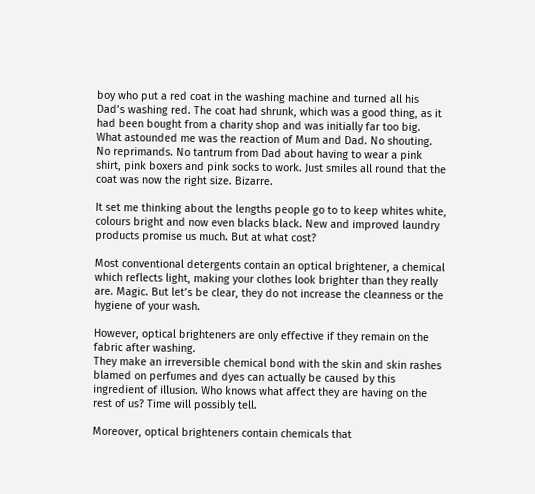boy who put a red coat in the washing machine and turned all his Dad’s washing red. The coat had shrunk, which was a good thing, as it had been bought from a charity shop and was initially far too big. What astounded me was the reaction of Mum and Dad. No shouting. No reprimands. No tantrum from Dad about having to wear a pink shirt, pink boxers and pink socks to work. Just smiles all round that the coat was now the right size. Bizarre.

It set me thinking about the lengths people go to to keep whites white, colours bright and now even blacks black. New and improved laundry products promise us much. But at what cost?

Most conventional detergents contain an optical brightener, a chemical which reflects light, making your clothes look brighter than they really are. Magic. But let’s be clear, they do not increase the cleanness or the hygiene of your wash.

However, optical brighteners are only effective if they remain on the fabric after washing.
They make an irreversible chemical bond with the skin and skin rashes blamed on perfumes and dyes can actually be caused by this ingredient of illusion. Who knows what affect they are having on the rest of us? Time will possibly tell.

Moreover, optical brighteners contain chemicals that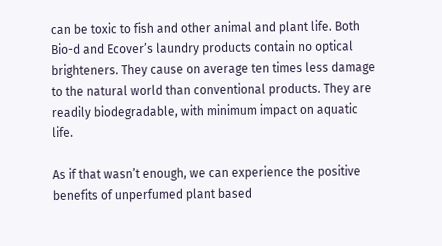can be toxic to fish and other animal and plant life. Both Bio-d and Ecover’s laundry products contain no optical brighteners. They cause on average ten times less damage to the natural world than conventional products. They are readily biodegradable, with minimum impact on aquatic life.

As if that wasn’t enough, we can experience the positive benefits of unperfumed plant based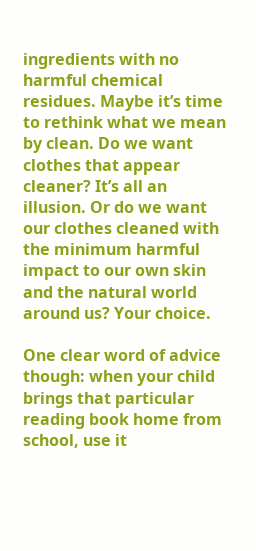ingredients with no harmful chemical residues. Maybe it’s time to rethink what we mean by clean. Do we want clothes that appear cleaner? It’s all an illusion. Or do we want our clothes cleaned with the minimum harmful impact to our own skin and the natural world around us? Your choice.

One clear word of advice though: when your child brings that particular reading book home from school, use it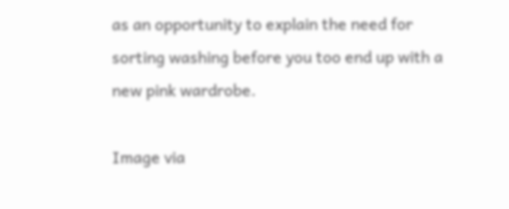as an opportunity to explain the need for sorting washing before you too end up with a new pink wardrobe.

Image via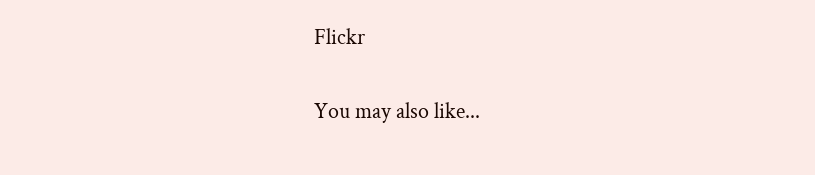Flickr

You may also like...